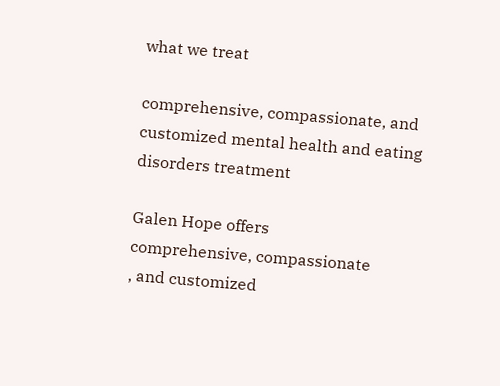what we treat

comprehensive, compassionate, and customized mental health and eating disorders treatment

Galen Hope offers
comprehensive, compassionate
, and customized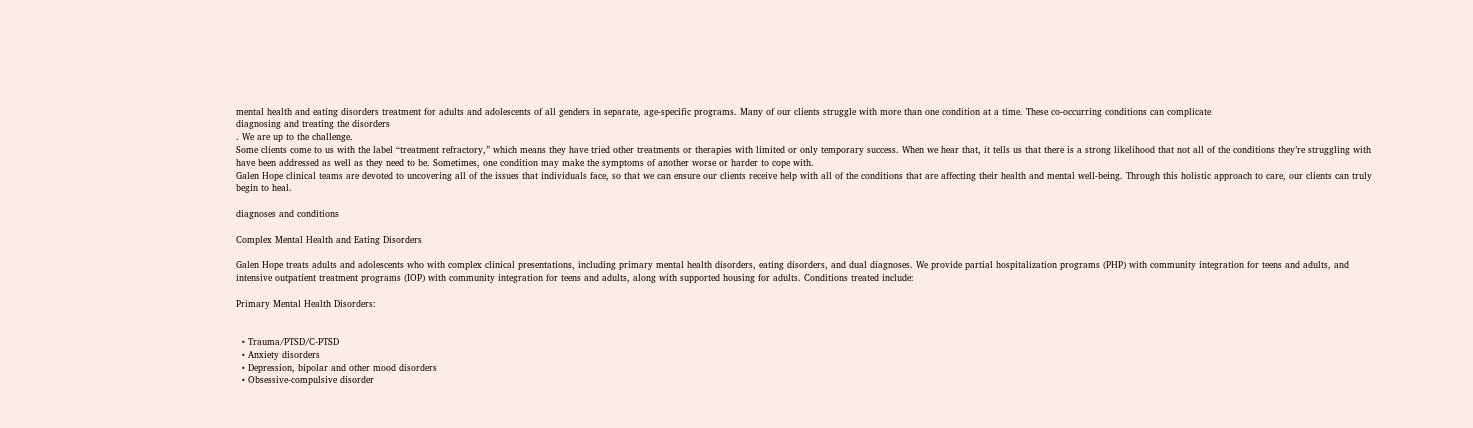mental health and eating disorders treatment for adults and adolescents of all genders in separate, age-specific programs. Many of our clients struggle with more than one condition at a time. These co-occurring conditions can complicate
diagnosing and treating the disorders
. We are up to the challenge.
Some clients come to us with the label “treatment refractory,” which means they have tried other treatments or therapies with limited or only temporary success. When we hear that, it tells us that there is a strong likelihood that not all of the conditions they’re struggling with have been addressed as well as they need to be. Sometimes, one condition may make the symptoms of another worse or harder to cope with.
Galen Hope clinical teams are devoted to uncovering all of the issues that individuals face, so that we can ensure our clients receive help with all of the conditions that are affecting their health and mental well-being. Through this holistic approach to care, our clients can truly
begin to heal.

diagnoses and conditions

Complex Mental Health and Eating Disorders

Galen Hope treats adults and adolescents who with complex clinical presentations, including primary mental health disorders, eating disorders, and dual diagnoses. We provide partial hospitalization programs (PHP) with community integration for teens and adults, and intensive outpatient treatment programs (IOP) with community integration for teens and adults, along with supported housing for adults. Conditions treated include:

Primary Mental Health Disorders:


  • Trauma/PTSD/C-PTSD
  • Anxiety disorders
  • Depression, bipolar and other mood disorders
  • Obsessive-compulsive disorder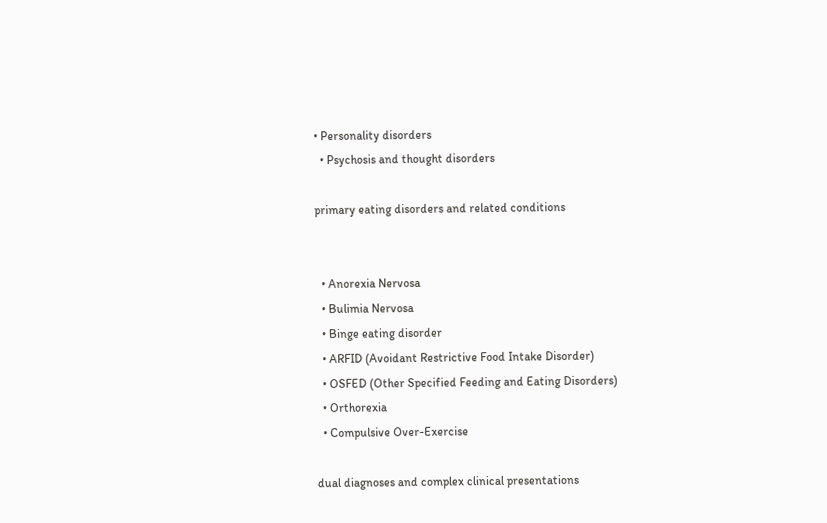• Personality disorders
  • Psychosis and thought disorders

primary eating disorders and related conditions


  • Anorexia Nervosa
  • Bulimia Nervosa
  • Binge eating disorder
  • ARFID (Avoidant Restrictive Food Intake Disorder)
  • OSFED (Other Specified Feeding and Eating Disorders)
  • Orthorexia
  • Compulsive Over-Exercise

dual diagnoses and complex clinical presentations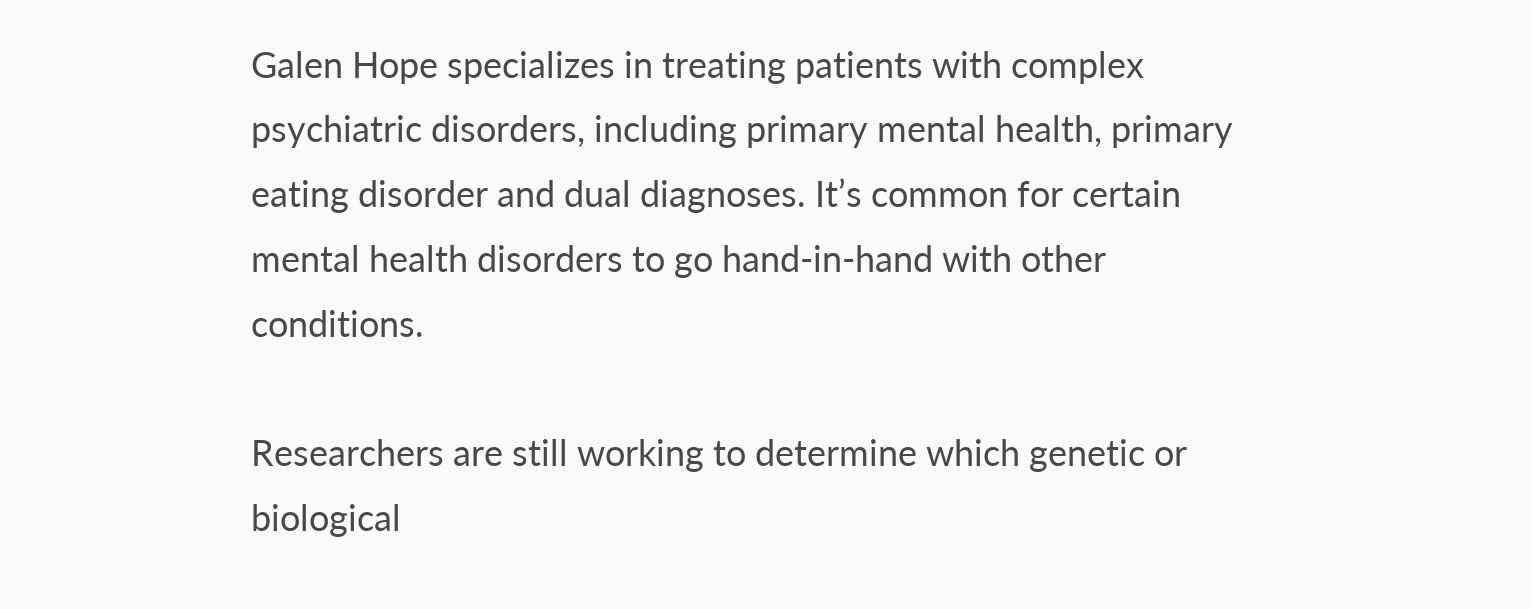Galen Hope specializes in treating patients with complex psychiatric disorders, including primary mental health, primary eating disorder and dual diagnoses. It’s common for certain mental health disorders to go hand-in-hand with other conditions.

Researchers are still working to determine which genetic or biological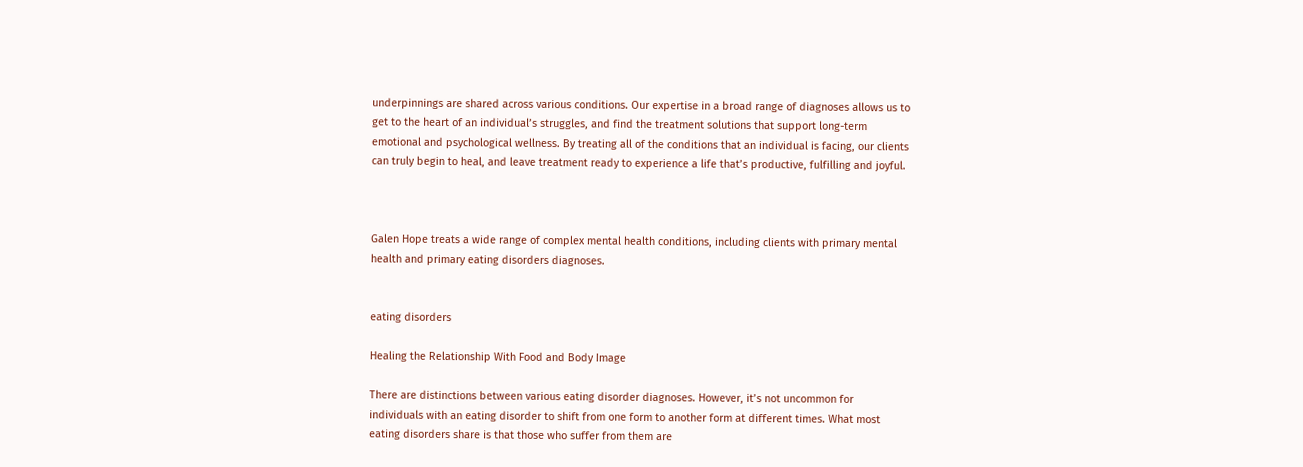underpinnings are shared across various conditions. Our expertise in a broad range of diagnoses allows us to get to the heart of an individual’s struggles, and find the treatment solutions that support long-term emotional and psychological wellness. By treating all of the conditions that an individual is facing, our clients can truly begin to heal, and leave treatment ready to experience a life that’s productive, fulfilling and joyful.



Galen Hope treats a wide range of complex mental health conditions, including clients with primary mental health and primary eating disorders diagnoses.


eating disorders

Healing the Relationship With Food and Body Image

There are distinctions between various eating disorder diagnoses. However, it’s not uncommon for individuals with an eating disorder to shift from one form to another form at different times. What most eating disorders share is that those who suffer from them are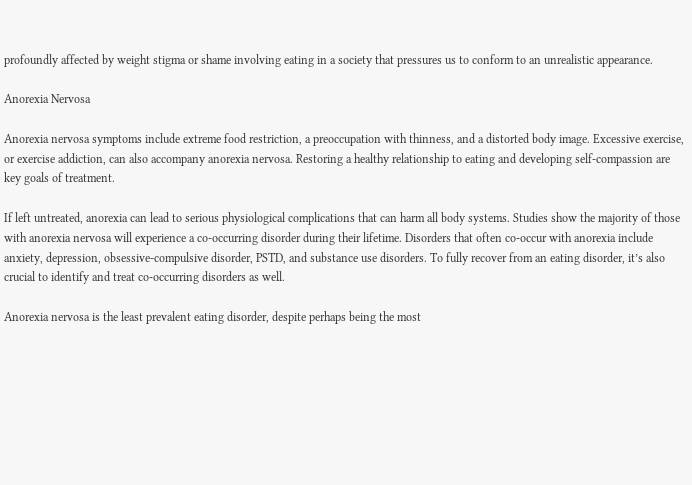profoundly affected by weight stigma or shame involving eating in a society that pressures us to conform to an unrealistic appearance.

Anorexia Nervosa

Anorexia nervosa symptoms include extreme food restriction, a preoccupation with thinness, and a distorted body image. Excessive exercise, or exercise addiction, can also accompany anorexia nervosa. Restoring a healthy relationship to eating and developing self-compassion are key goals of treatment.

If left untreated, anorexia can lead to serious physiological complications that can harm all body systems. Studies show the majority of those with anorexia nervosa will experience a co-occurring disorder during their lifetime. Disorders that often co-occur with anorexia include anxiety, depression, obsessive-compulsive disorder, PSTD, and substance use disorders. To fully recover from an eating disorder, it’s also crucial to identify and treat co-occurring disorders as well.

Anorexia nervosa is the least prevalent eating disorder, despite perhaps being the most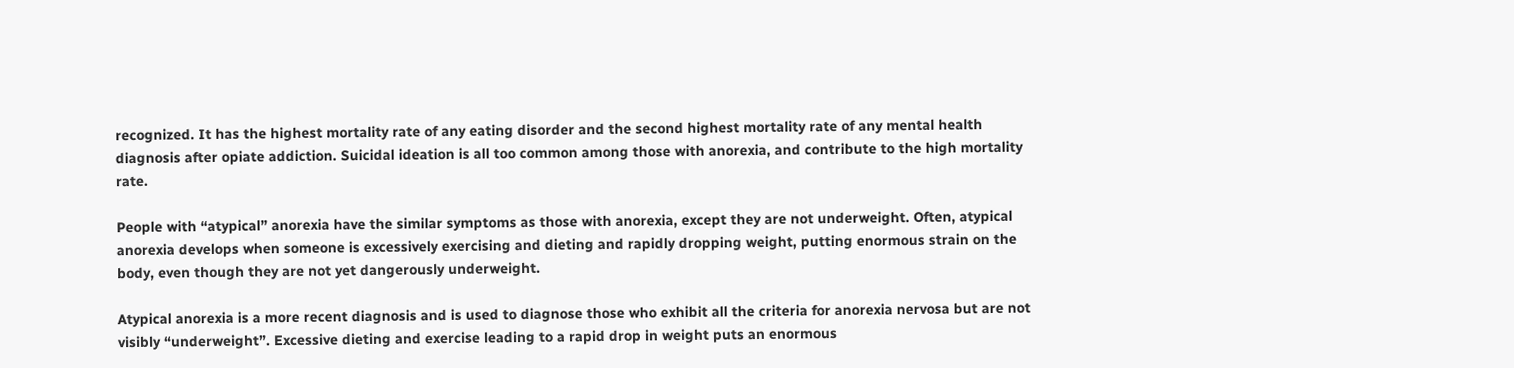recognized. It has the highest mortality rate of any eating disorder and the second highest mortality rate of any mental health diagnosis after opiate addiction. Suicidal ideation is all too common among those with anorexia, and contribute to the high mortality rate.

People with “atypical” anorexia have the similar symptoms as those with anorexia, except they are not underweight. Often, atypical anorexia develops when someone is excessively exercising and dieting and rapidly dropping weight, putting enormous strain on the body, even though they are not yet dangerously underweight.

Atypical anorexia is a more recent diagnosis and is used to diagnose those who exhibit all the criteria for anorexia nervosa but are not visibly “underweight”. Excessive dieting and exercise leading to a rapid drop in weight puts an enormous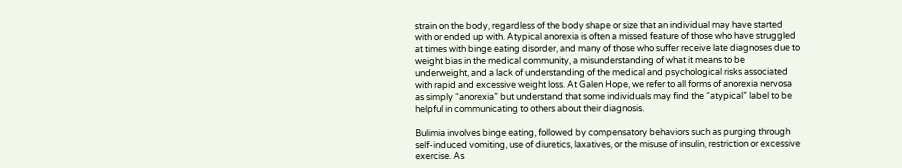strain on the body, regardless of the body shape or size that an individual may have started with or ended up with. Atypical anorexia is often a missed feature of those who have struggled at times with binge eating disorder, and many of those who suffer receive late diagnoses due to weight bias in the medical community, a misunderstanding of what it means to be underweight, and a lack of understanding of the medical and psychological risks associated with rapid and excessive weight loss. At Galen Hope, we refer to all forms of anorexia nervosa as simply “anorexia” but understand that some individuals may find the “atypical” label to be helpful in communicating to others about their diagnosis.

Bulimia involves binge eating, followed by compensatory behaviors such as purging through self-induced vomiting, use of diuretics, laxatives, or the misuse of insulin, restriction or excessive exercise. As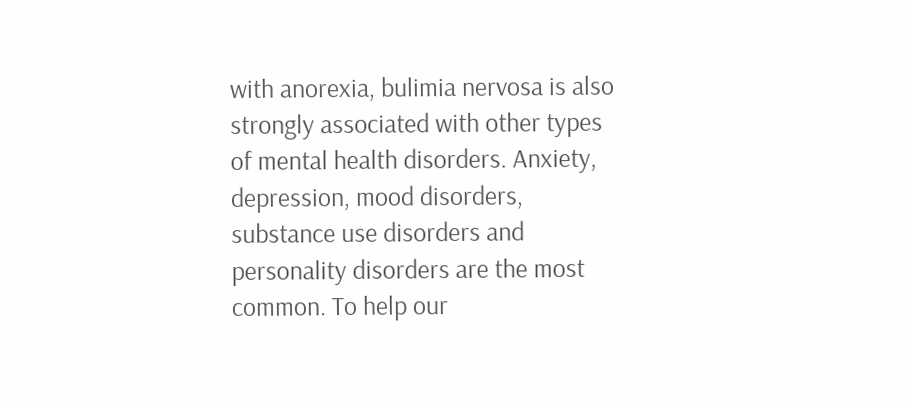with anorexia, bulimia nervosa is also strongly associated with other types of mental health disorders. Anxiety, depression, mood disorders, substance use disorders and personality disorders are the most common. To help our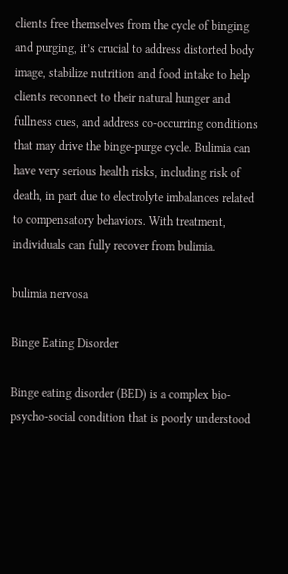clients free themselves from the cycle of binging and purging, it’s crucial to address distorted body image, stabilize nutrition and food intake to help clients reconnect to their natural hunger and fullness cues, and address co-occurring conditions that may drive the binge-purge cycle. Bulimia can have very serious health risks, including risk of death, in part due to electrolyte imbalances related to compensatory behaviors. With treatment, individuals can fully recover from bulimia.

bulimia nervosa

Binge Eating Disorder

Binge eating disorder (BED) is a complex bio-psycho-social condition that is poorly understood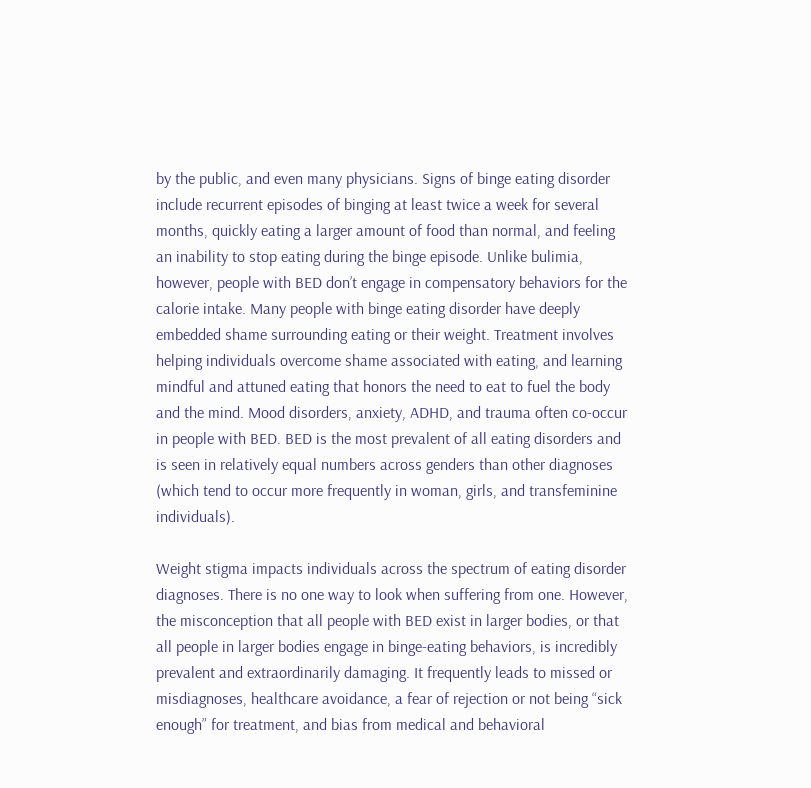by the public, and even many physicians. Signs of binge eating disorder include recurrent episodes of binging at least twice a week for several months, quickly eating a larger amount of food than normal, and feeling an inability to stop eating during the binge episode. Unlike bulimia, however, people with BED don’t engage in compensatory behaviors for the calorie intake. Many people with binge eating disorder have deeply embedded shame surrounding eating or their weight. Treatment involves helping individuals overcome shame associated with eating, and learning mindful and attuned eating that honors the need to eat to fuel the body and the mind. Mood disorders, anxiety, ADHD, and trauma often co-occur in people with BED. BED is the most prevalent of all eating disorders and is seen in relatively equal numbers across genders than other diagnoses (which tend to occur more frequently in woman, girls, and transfeminine individuals).

Weight stigma impacts individuals across the spectrum of eating disorder diagnoses. There is no one way to look when suffering from one. However, the misconception that all people with BED exist in larger bodies, or that all people in larger bodies engage in binge-eating behaviors, is incredibly prevalent and extraordinarily damaging. It frequently leads to missed or misdiagnoses, healthcare avoidance, a fear of rejection or not being “sick enough” for treatment, and bias from medical and behavioral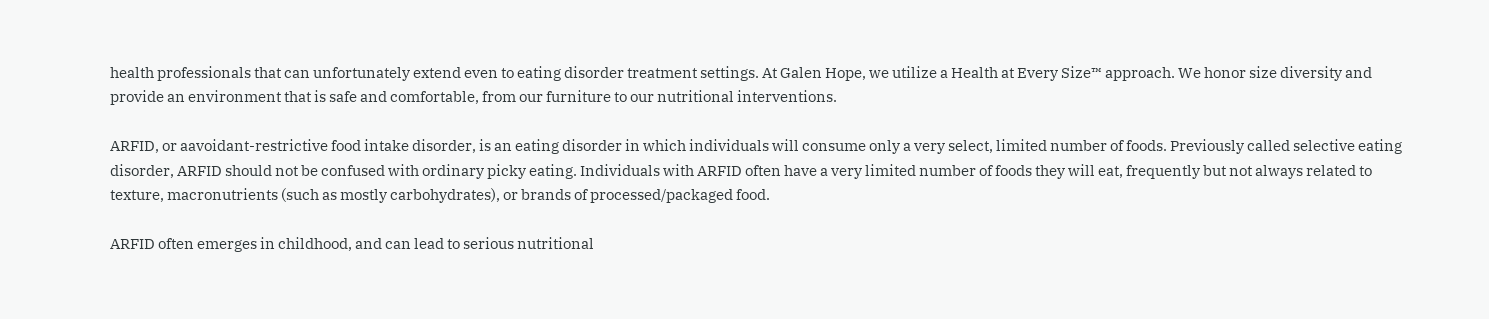health professionals that can unfortunately extend even to eating disorder treatment settings. At Galen Hope, we utilize a Health at Every Size™ approach. We honor size diversity and provide an environment that is safe and comfortable, from our furniture to our nutritional interventions.

ARFID, or aavoidant-restrictive food intake disorder, is an eating disorder in which individuals will consume only a very select, limited number of foods. Previously called selective eating disorder, ARFID should not be confused with ordinary picky eating. Individuals with ARFID often have a very limited number of foods they will eat, frequently but not always related to texture, macronutrients (such as mostly carbohydrates), or brands of processed/packaged food.

ARFID often emerges in childhood, and can lead to serious nutritional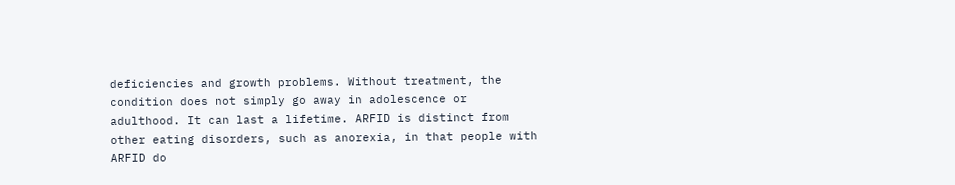deficiencies and growth problems. Without treatment, the condition does not simply go away in adolescence or adulthood. It can last a lifetime. ARFID is distinct from other eating disorders, such as anorexia, in that people with ARFID do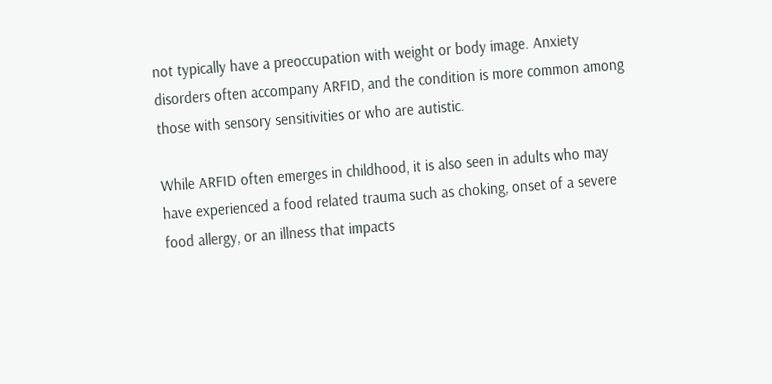not typically have a preoccupation with weight or body image. Anxiety disorders often accompany ARFID, and the condition is more common among those with sensory sensitivities or who are autistic.

While ARFID often emerges in childhood, it is also seen in adults who may have experienced a food related trauma such as choking, onset of a severe food allergy, or an illness that impacts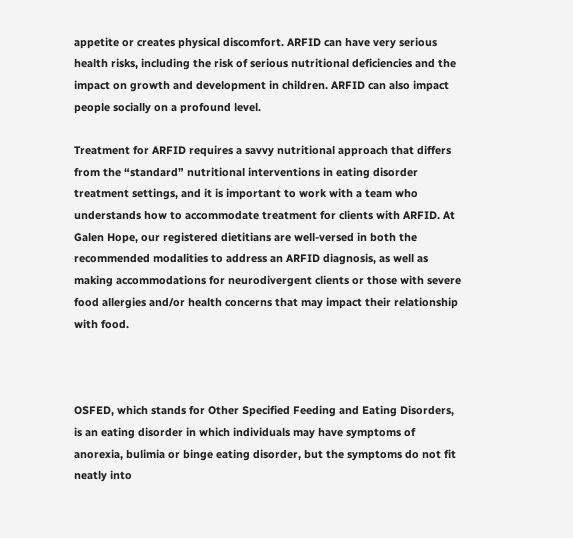appetite or creates physical discomfort. ARFID can have very serious health risks, including the risk of serious nutritional deficiencies and the impact on growth and development in children. ARFID can also impact people socially on a profound level.

Treatment for ARFID requires a savvy nutritional approach that differs from the “standard” nutritional interventions in eating disorder treatment settings, and it is important to work with a team who understands how to accommodate treatment for clients with ARFID. At Galen Hope, our registered dietitians are well-versed in both the recommended modalities to address an ARFID diagnosis, as well as making accommodations for neurodivergent clients or those with severe food allergies and/or health concerns that may impact their relationship with food.



OSFED, which stands for Other Specified Feeding and Eating Disorders, is an eating disorder in which individuals may have symptoms of anorexia, bulimia or binge eating disorder, but the symptoms do not fit neatly into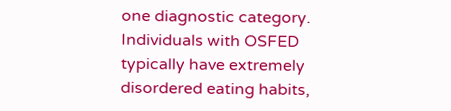one diagnostic category. Individuals with OSFED typically have extremely disordered eating habits,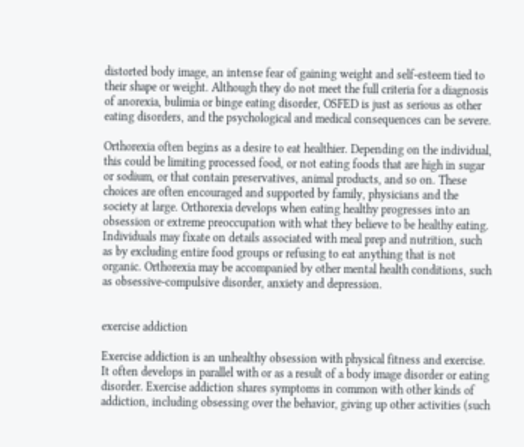distorted body image, an intense fear of gaining weight and self-esteem tied to their shape or weight. Although they do not meet the full criteria for a diagnosis of anorexia, bulimia or binge eating disorder, OSFED is just as serious as other eating disorders, and the psychological and medical consequences can be severe.

Orthorexia often begins as a desire to eat healthier. Depending on the individual, this could be limiting processed food, or not eating foods that are high in sugar or sodium, or that contain preservatives, animal products, and so on. These choices are often encouraged and supported by family, physicians and the society at large. Orthorexia develops when eating healthy progresses into an obsession or extreme preoccupation with what they believe to be healthy eating. Individuals may fixate on details associated with meal prep and nutrition, such as by excluding entire food groups or refusing to eat anything that is not organic. Orthorexia may be accompanied by other mental health conditions, such as obsessive-compulsive disorder, anxiety and depression.


exercise addiction

Exercise addiction is an unhealthy obsession with physical fitness and exercise. It often develops in parallel with or as a result of a body image disorder or eating disorder. Exercise addiction shares symptoms in common with other kinds of addiction, including obsessing over the behavior, giving up other activities (such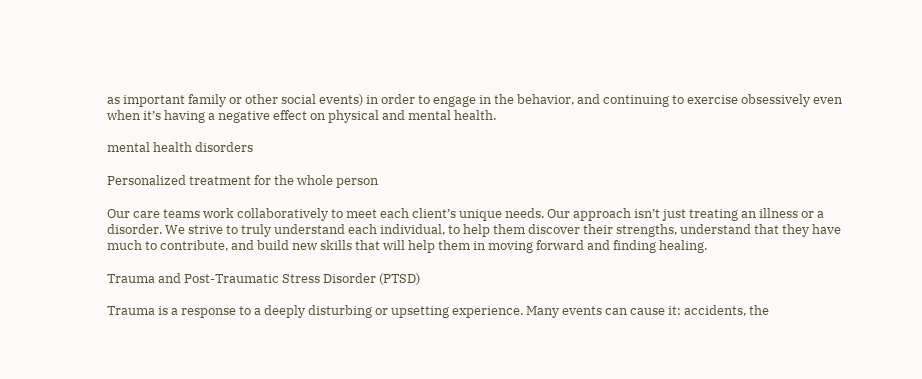as important family or other social events) in order to engage in the behavior, and continuing to exercise obsessively even when it’s having a negative effect on physical and mental health.

mental health disorders

Personalized treatment for the whole person

Our care teams work collaboratively to meet each client’s unique needs. Our approach isn’t just treating an illness or a disorder. We strive to truly understand each individual, to help them discover their strengths, understand that they have much to contribute, and build new skills that will help them in moving forward and finding healing.

Trauma and Post-Traumatic Stress Disorder (PTSD)

Trauma is a response to a deeply disturbing or upsetting experience. Many events can cause it: accidents, the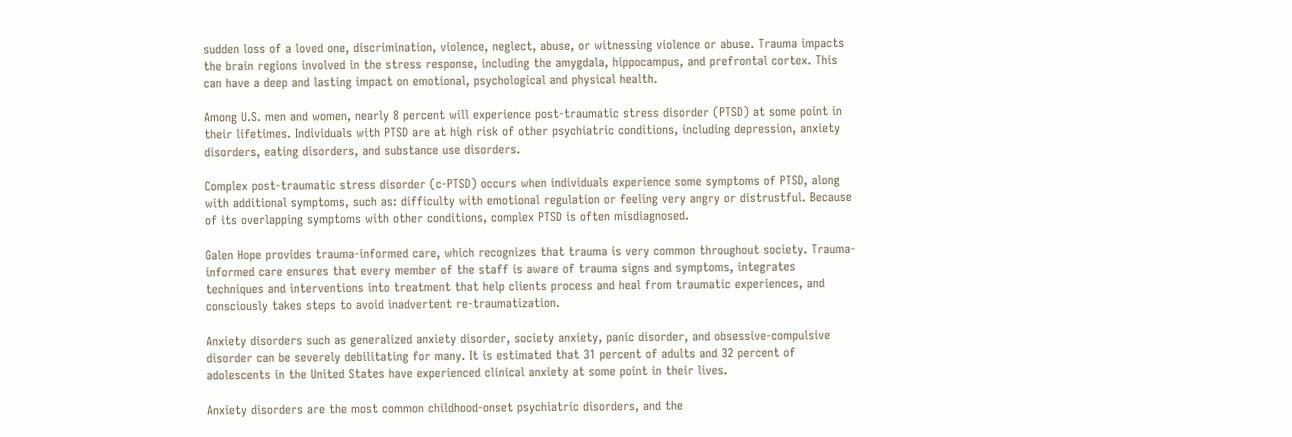sudden loss of a loved one, discrimination, violence, neglect, abuse, or witnessing violence or abuse. Trauma impacts the brain regions involved in the stress response, including the amygdala, hippocampus, and prefrontal cortex. This can have a deep and lasting impact on emotional, psychological and physical health.

Among U.S. men and women, nearly 8 percent will experience post-traumatic stress disorder (PTSD) at some point in their lifetimes. Individuals with PTSD are at high risk of other psychiatric conditions, including depression, anxiety disorders, eating disorders, and substance use disorders.

Complex post-traumatic stress disorder (c-PTSD) occurs when individuals experience some symptoms of PTSD, along with additional symptoms, such as: difficulty with emotional regulation or feeling very angry or distrustful. Because of its overlapping symptoms with other conditions, complex PTSD is often misdiagnosed.

Galen Hope provides trauma-informed care, which recognizes that trauma is very common throughout society. Trauma-informed care ensures that every member of the staff is aware of trauma signs and symptoms, integrates techniques and interventions into treatment that help clients process and heal from traumatic experiences, and consciously takes steps to avoid inadvertent re-traumatization.

Anxiety disorders such as generalized anxiety disorder, society anxiety, panic disorder, and obsessive-compulsive disorder can be severely debilitating for many. It is estimated that 31 percent of adults and 32 percent of adolescents in the United States have experienced clinical anxiety at some point in their lives.

Anxiety disorders are the most common childhood-onset psychiatric disorders, and the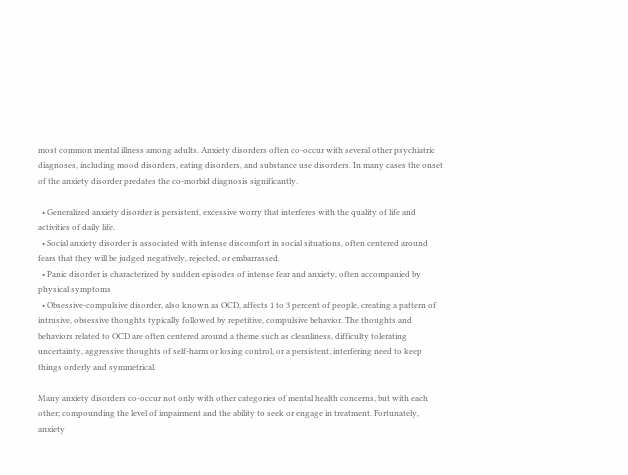most common mental illness among adults. Anxiety disorders often co-occur with several other psychiatric diagnoses, including mood disorders, eating disorders, and substance use disorders. In many cases the onset of the anxiety disorder predates the co-morbid diagnosis significantly.

  • Generalized anxiety disorder is persistent, excessive worry that interferes with the quality of life and activities of daily life.
  • Social anxiety disorder is associated with intense discomfort in social situations, often centered around fears that they will be judged negatively, rejected, or embarrassed.
  • Panic disorder is characterized by sudden episodes of intense fear and anxiety, often accompanied by physical symptoms
  • Obsessive-compulsive disorder, also known as OCD, affects 1 to 3 percent of people, creating a pattern of intrusive, obsessive thoughts typically followed by repetitive, compulsive behavior. The thoughts and behaviors related to OCD are often centered around a theme such as cleanliness, difficulty tolerating uncertainty, aggressive thoughts of self-harm or losing control, or a persistent, interfering need to keep things orderly and symmetrical.

Many anxiety disorders co-occur not only with other categories of mental health concerns, but with each other; compounding the level of impairment and the ability to seek or engage in treatment. Fortunately, anxiety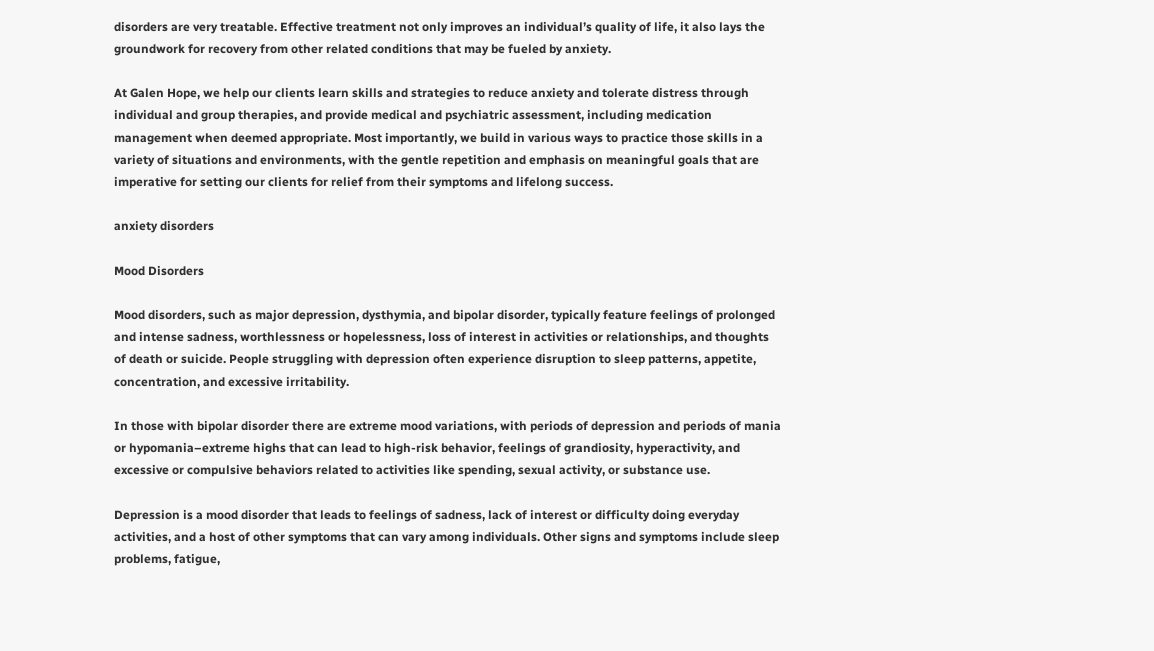disorders are very treatable. Effective treatment not only improves an individual’s quality of life, it also lays the groundwork for recovery from other related conditions that may be fueled by anxiety.

At Galen Hope, we help our clients learn skills and strategies to reduce anxiety and tolerate distress through individual and group therapies, and provide medical and psychiatric assessment, including medication management when deemed appropriate. Most importantly, we build in various ways to practice those skills in a variety of situations and environments, with the gentle repetition and emphasis on meaningful goals that are imperative for setting our clients for relief from their symptoms and lifelong success.

anxiety disorders

Mood Disorders

Mood disorders, such as major depression, dysthymia, and bipolar disorder, typically feature feelings of prolonged and intense sadness, worthlessness or hopelessness, loss of interest in activities or relationships, and thoughts of death or suicide. People struggling with depression often experience disruption to sleep patterns, appetite, concentration, and excessive irritability.

In those with bipolar disorder there are extreme mood variations, with periods of depression and periods of mania or hypomania–extreme highs that can lead to high-risk behavior, feelings of grandiosity, hyperactivity, and excessive or compulsive behaviors related to activities like spending, sexual activity, or substance use.

Depression is a mood disorder that leads to feelings of sadness, lack of interest or difficulty doing everyday activities, and a host of other symptoms that can vary among individuals. Other signs and symptoms include sleep problems, fatigue,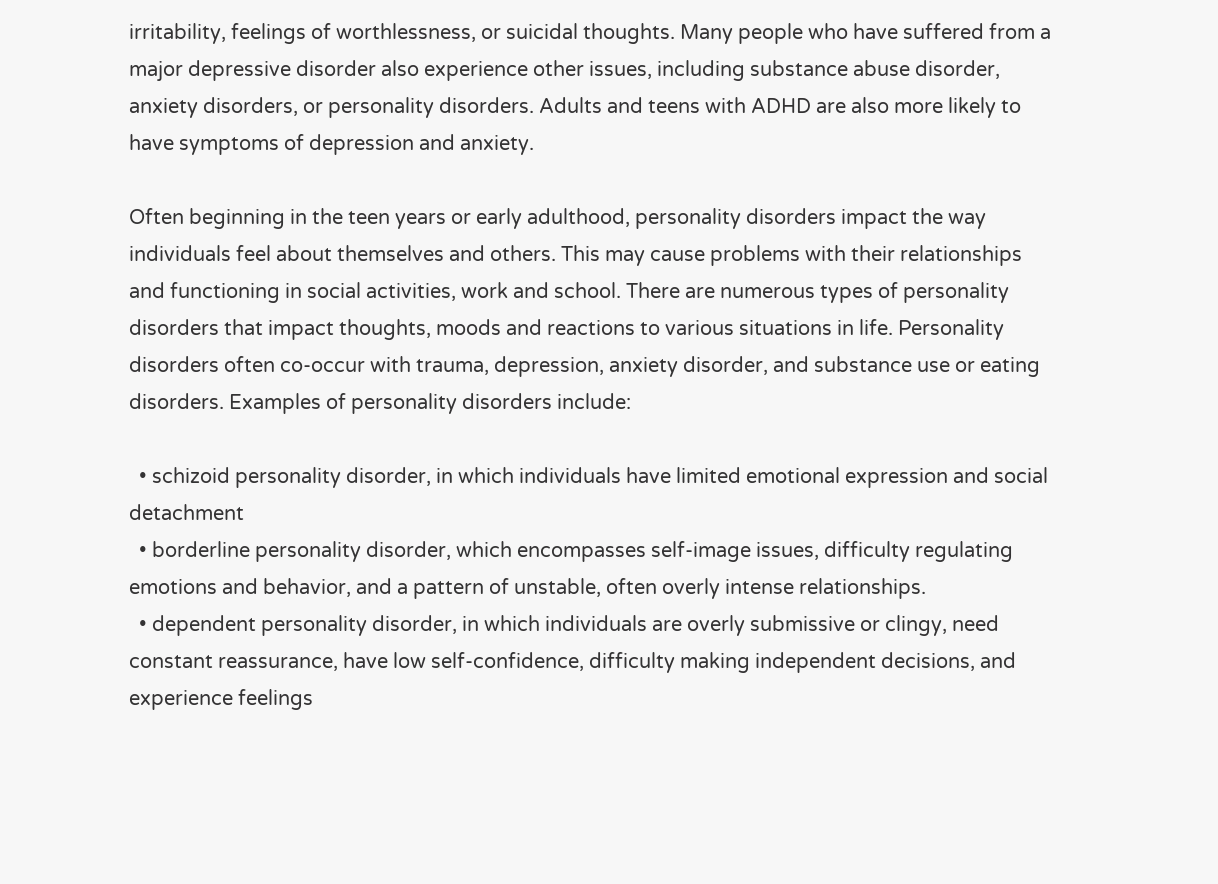irritability, feelings of worthlessness, or suicidal thoughts. Many people who have suffered from a major depressive disorder also experience other issues, including substance abuse disorder, anxiety disorders, or personality disorders. Adults and teens with ADHD are also more likely to have symptoms of depression and anxiety.

Often beginning in the teen years or early adulthood, personality disorders impact the way individuals feel about themselves and others. This may cause problems with their relationships and functioning in social activities, work and school. There are numerous types of personality disorders that impact thoughts, moods and reactions to various situations in life. Personality disorders often co-occur with trauma, depression, anxiety disorder, and substance use or eating disorders. Examples of personality disorders include:

  • schizoid personality disorder, in which individuals have limited emotional expression and social detachment
  • borderline personality disorder, which encompasses self-image issues, difficulty regulating emotions and behavior, and a pattern of unstable, often overly intense relationships.
  • dependent personality disorder, in which individuals are overly submissive or clingy, need constant reassurance, have low self-confidence, difficulty making independent decisions, and experience feelings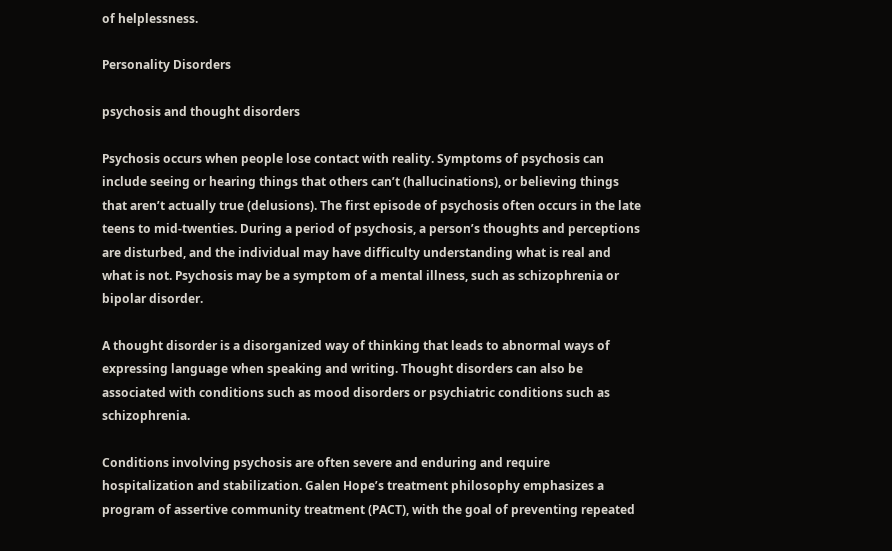of helplessness.

Personality Disorders

psychosis and thought disorders

Psychosis occurs when people lose contact with reality. Symptoms of psychosis can include seeing or hearing things that others can’t (hallucinations), or believing things that aren’t actually true (delusions). The first episode of psychosis often occurs in the late teens to mid-twenties. During a period of psychosis, a person’s thoughts and perceptions are disturbed, and the individual may have difficulty understanding what is real and what is not. Psychosis may be a symptom of a mental illness, such as schizophrenia or bipolar disorder.

A thought disorder is a disorganized way of thinking that leads to abnormal ways of expressing language when speaking and writing. Thought disorders can also be associated with conditions such as mood disorders or psychiatric conditions such as schizophrenia.

Conditions involving psychosis are often severe and enduring and require hospitalization and stabilization. Galen Hope’s treatment philosophy emphasizes a program of assertive community treatment (PACT), with the goal of preventing repeated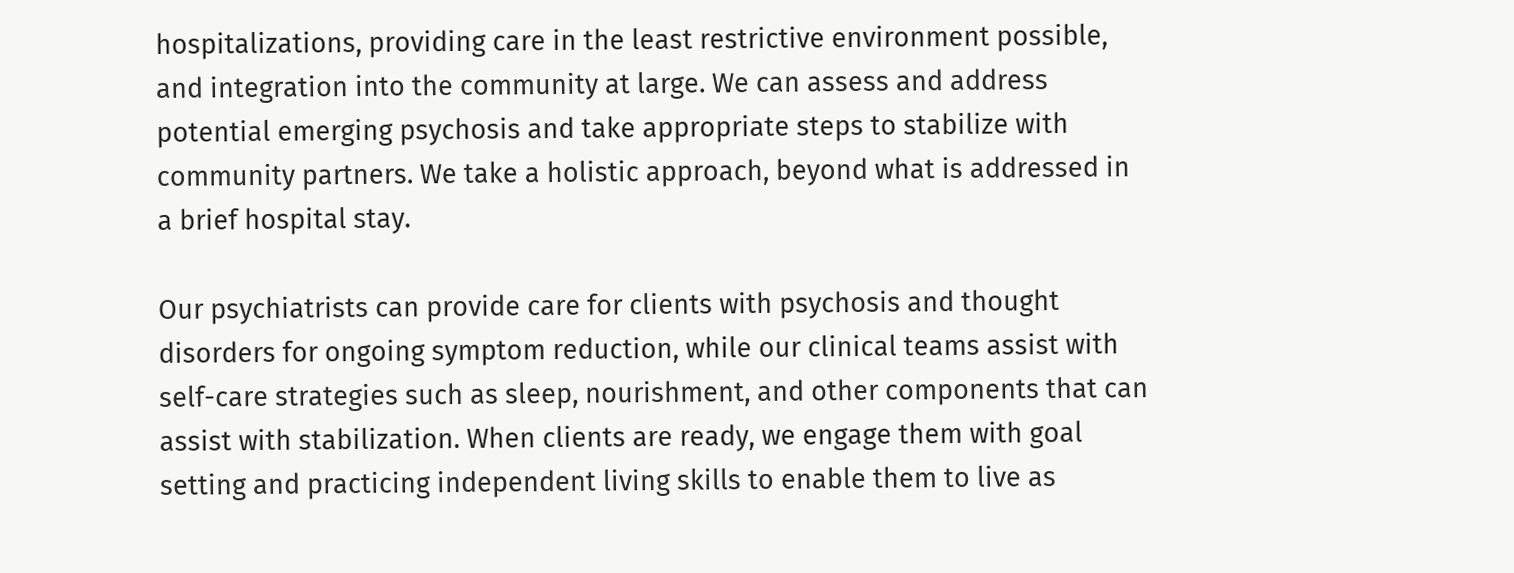hospitalizations, providing care in the least restrictive environment possible, and integration into the community at large. We can assess and address potential emerging psychosis and take appropriate steps to stabilize with community partners. We take a holistic approach, beyond what is addressed in a brief hospital stay.

Our psychiatrists can provide care for clients with psychosis and thought disorders for ongoing symptom reduction, while our clinical teams assist with self-care strategies such as sleep, nourishment, and other components that can assist with stabilization. When clients are ready, we engage them with goal setting and practicing independent living skills to enable them to live as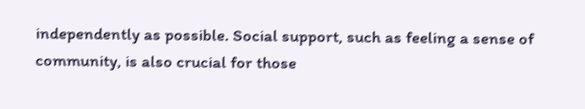independently as possible. Social support, such as feeling a sense of community, is also crucial for those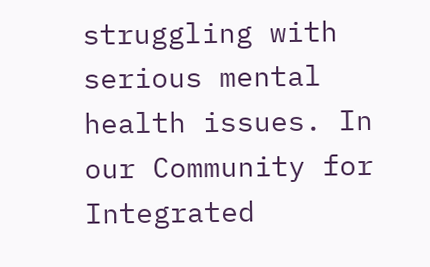struggling with serious mental health issues. In our Community for Integrated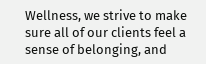Wellness, we strive to make sure all of our clients feel a sense of belonging, and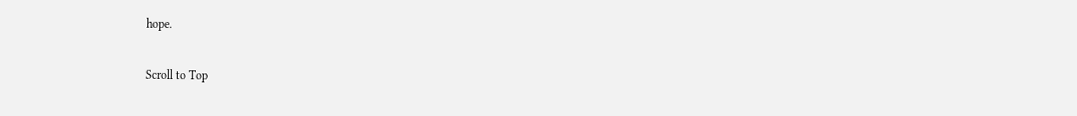hope.

Scroll to Top